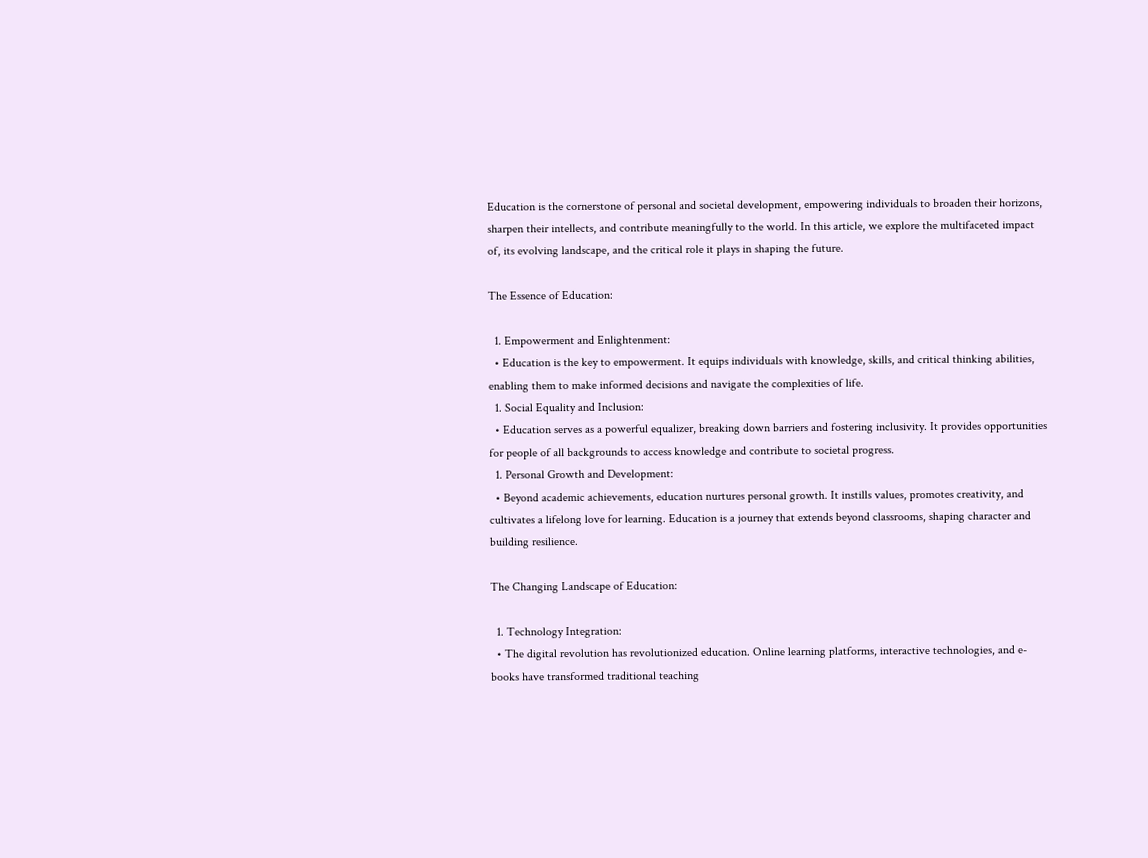Education is the cornerstone of personal and societal development, empowering individuals to broaden their horizons, sharpen their intellects, and contribute meaningfully to the world. In this article, we explore the multifaceted impact of, its evolving landscape, and the critical role it plays in shaping the future.

The Essence of Education:

  1. Empowerment and Enlightenment:
  • Education is the key to empowerment. It equips individuals with knowledge, skills, and critical thinking abilities, enabling them to make informed decisions and navigate the complexities of life.
  1. Social Equality and Inclusion:
  • Education serves as a powerful equalizer, breaking down barriers and fostering inclusivity. It provides opportunities for people of all backgrounds to access knowledge and contribute to societal progress.
  1. Personal Growth and Development:
  • Beyond academic achievements, education nurtures personal growth. It instills values, promotes creativity, and cultivates a lifelong love for learning. Education is a journey that extends beyond classrooms, shaping character and building resilience.

The Changing Landscape of Education:

  1. Technology Integration:
  • The digital revolution has revolutionized education. Online learning platforms, interactive technologies, and e-books have transformed traditional teaching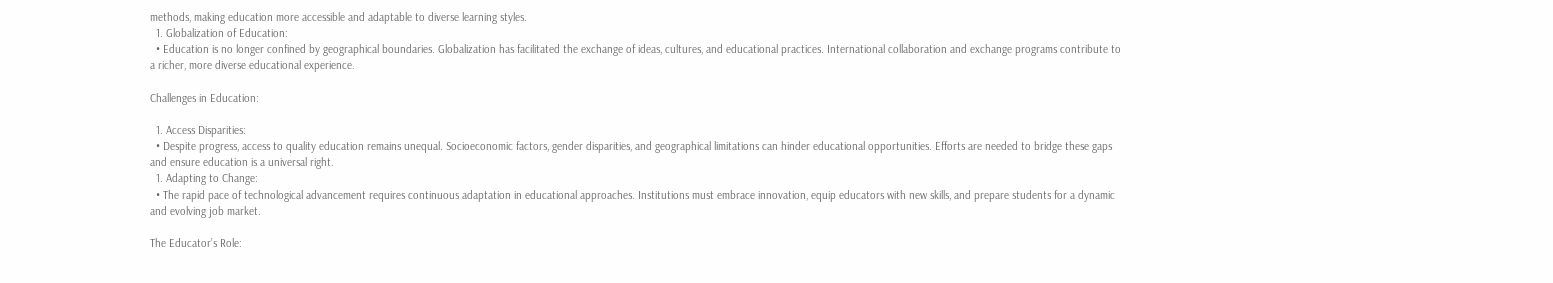methods, making education more accessible and adaptable to diverse learning styles.
  1. Globalization of Education:
  • Education is no longer confined by geographical boundaries. Globalization has facilitated the exchange of ideas, cultures, and educational practices. International collaboration and exchange programs contribute to a richer, more diverse educational experience.

Challenges in Education:

  1. Access Disparities:
  • Despite progress, access to quality education remains unequal. Socioeconomic factors, gender disparities, and geographical limitations can hinder educational opportunities. Efforts are needed to bridge these gaps and ensure education is a universal right.
  1. Adapting to Change:
  • The rapid pace of technological advancement requires continuous adaptation in educational approaches. Institutions must embrace innovation, equip educators with new skills, and prepare students for a dynamic and evolving job market.

The Educator’s Role: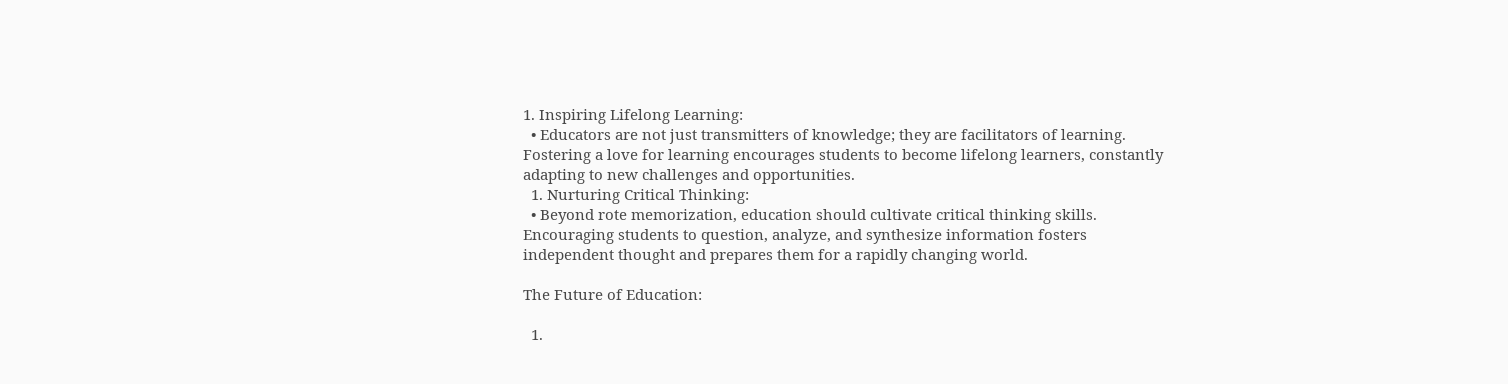1. Inspiring Lifelong Learning:
  • Educators are not just transmitters of knowledge; they are facilitators of learning. Fostering a love for learning encourages students to become lifelong learners, constantly adapting to new challenges and opportunities.
  1. Nurturing Critical Thinking:
  • Beyond rote memorization, education should cultivate critical thinking skills. Encouraging students to question, analyze, and synthesize information fosters independent thought and prepares them for a rapidly changing world.

The Future of Education:

  1.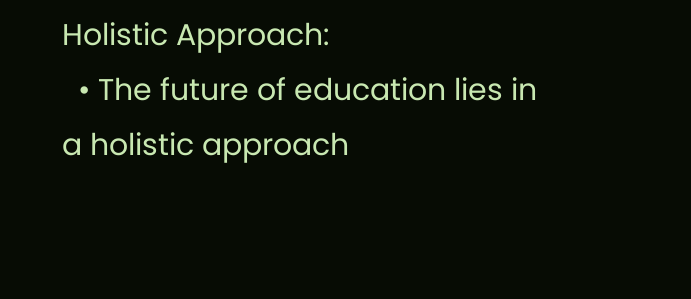Holistic Approach:
  • The future of education lies in a holistic approach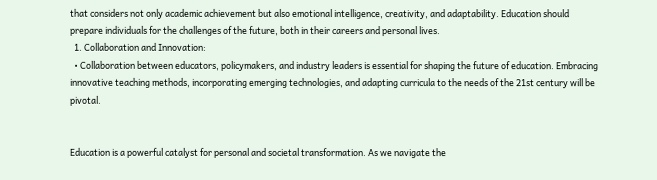that considers not only academic achievement but also emotional intelligence, creativity, and adaptability. Education should prepare individuals for the challenges of the future, both in their careers and personal lives.
  1. Collaboration and Innovation:
  • Collaboration between educators, policymakers, and industry leaders is essential for shaping the future of education. Embracing innovative teaching methods, incorporating emerging technologies, and adapting curricula to the needs of the 21st century will be pivotal.


Education is a powerful catalyst for personal and societal transformation. As we navigate the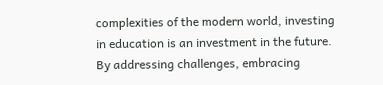complexities of the modern world, investing in education is an investment in the future. By addressing challenges, embracing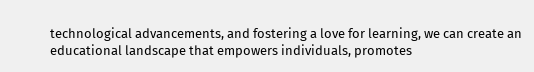technological advancements, and fostering a love for learning, we can create an educational landscape that empowers individuals, promotes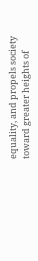equality, and propels society toward greater heights of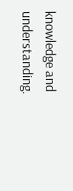knowledge and understanding.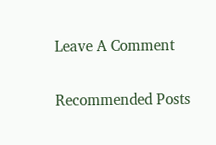Leave A Comment

Recommended Posts